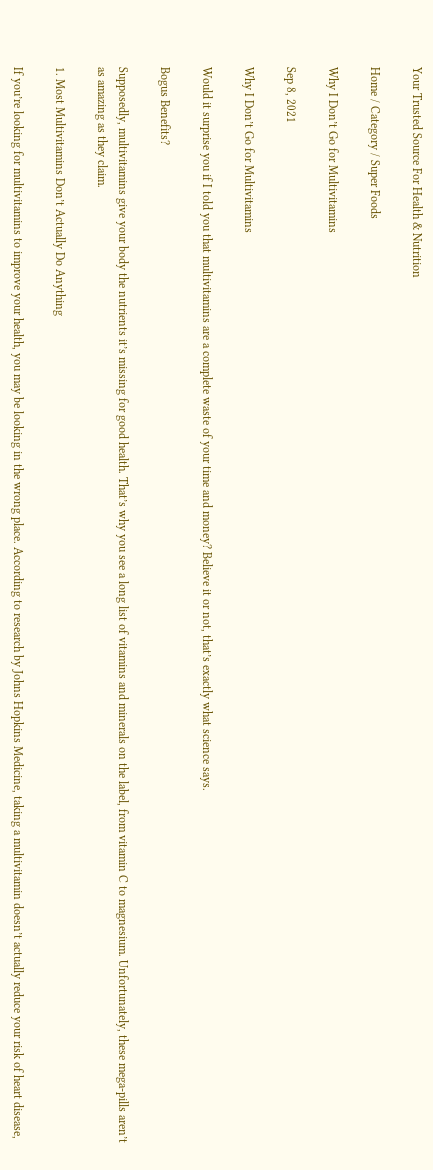Your Trusted Source For Health & Nutrition

Home / Category / Super Foods

Why I Don’t Go for Multivitamins

Sep 8, 2021

Why I Don’t Go for Multivitamins

Would it surprise you if I told you that multivitamins are a complete waste of your time and money? Believe it or not, that’s exactly what science says.

Bogus Benefits?

Supposedly, multivitamins give your body the nutrients it’s missing for good health. That’s why you see a long list of vitamins and minerals on the label, from vitamin C to magnesium. Unfortunately, these mega-pills aren’t as amazing as they claim.

1. Most Multivitamins Don’t Actually Do Anything

If you’re looking for multivitamins to improve your health, you may be looking in the wrong place. According to research by Johns Hopkins Medicine, taking a multivitamin doesn’t actually reduce your risk of heart disease,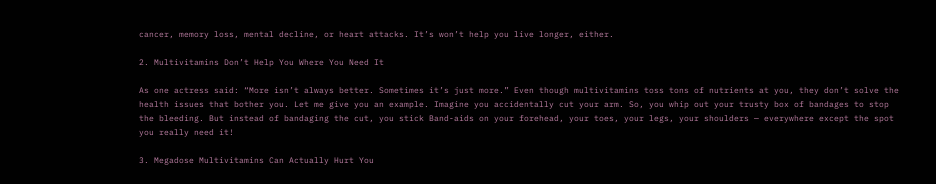cancer, memory loss, mental decline, or heart attacks. It’s won’t help you live longer, either.

2. Multivitamins Don’t Help You Where You Need It

As one actress said: “More isn’t always better. Sometimes it’s just more.” Even though multivitamins toss tons of nutrients at you, they don’t solve the health issues that bother you. Let me give you an example. Imagine you accidentally cut your arm. So, you whip out your trusty box of bandages to stop the bleeding. But instead of bandaging the cut, you stick Band-aids on your forehead, your toes, your legs, your shoulders — everywhere except the spot you really need it!

3. Megadose Multivitamins Can Actually Hurt You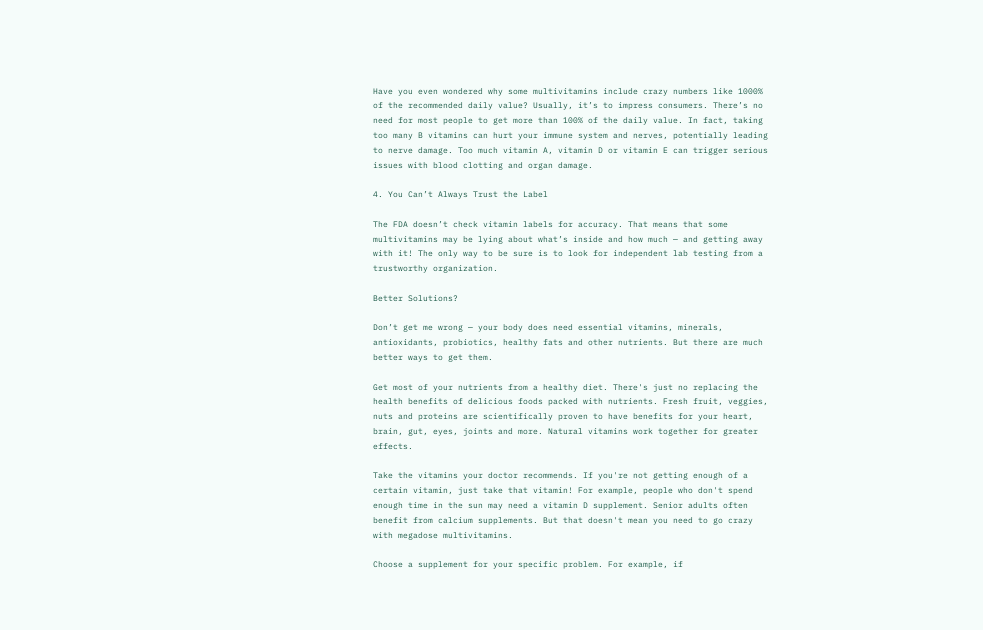Have you even wondered why some multivitamins include crazy numbers like 1000% of the recommended daily value? Usually, it’s to impress consumers. There’s no need for most people to get more than 100% of the daily value. In fact, taking too many B vitamins can hurt your immune system and nerves, potentially leading to nerve damage. Too much vitamin A, vitamin D or vitamin E can trigger serious issues with blood clotting and organ damage.

4. You Can’t Always Trust the Label

The FDA doesn’t check vitamin labels for accuracy. That means that some multivitamins may be lying about what’s inside and how much — and getting away with it! The only way to be sure is to look for independent lab testing from a trustworthy organization.

Better Solutions?

Don’t get me wrong — your body does need essential vitamins, minerals, antioxidants, probiotics, healthy fats and other nutrients. But there are much better ways to get them.

Get most of your nutrients from a healthy diet. There's just no replacing the health benefits of delicious foods packed with nutrients. Fresh fruit, veggies, nuts and proteins are scientifically proven to have benefits for your heart, brain, gut, eyes, joints and more. Natural vitamins work together for greater effects.

Take the vitamins your doctor recommends. If you're not getting enough of a certain vitamin, just take that vitamin! For example, people who don't spend enough time in the sun may need a vitamin D supplement. Senior adults often benefit from calcium supplements. But that doesn't mean you need to go crazy with megadose multivitamins.

Choose a supplement for your specific problem. For example, if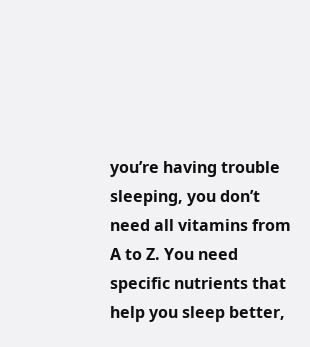you’re having trouble sleeping, you don’t need all vitamins from A to Z. You need specific nutrients that help you sleep better,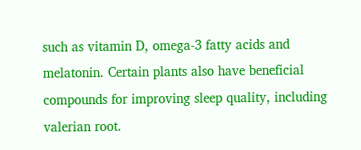such as vitamin D, omega-3 fatty acids and melatonin. Certain plants also have beneficial compounds for improving sleep quality, including valerian root.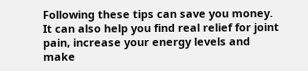Following these tips can save you money. It can also help you find real relief for joint pain, increase your energy levels and make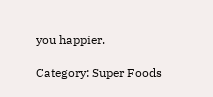you happier.

Category: Super Foods